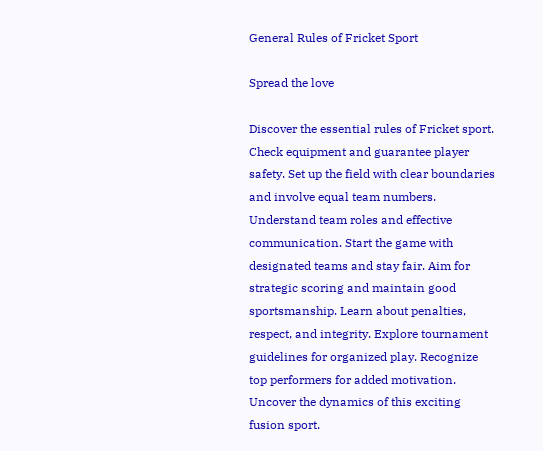General Rules of Fricket Sport

Spread the love

Discover the essential rules of Fricket sport. Check equipment and guarantee player safety. Set up the field with clear boundaries and involve equal team numbers. Understand team roles and effective communication. Start the game with designated teams and stay fair. Aim for strategic scoring and maintain good sportsmanship. Learn about penalties, respect, and integrity. Explore tournament guidelines for organized play. Recognize top performers for added motivation. Uncover the dynamics of this exciting fusion sport.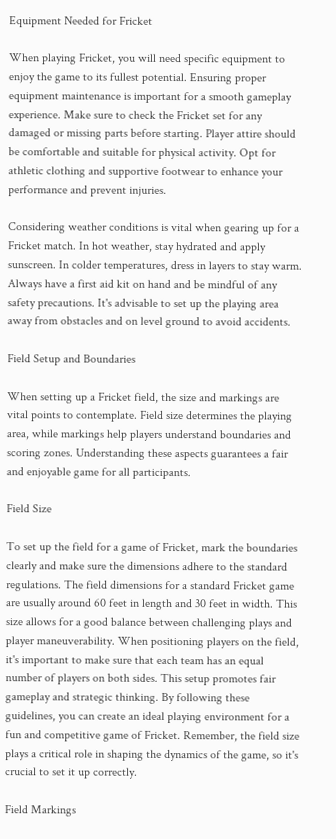Equipment Needed for Fricket

When playing Fricket, you will need specific equipment to enjoy the game to its fullest potential. Ensuring proper equipment maintenance is important for a smooth gameplay experience. Make sure to check the Fricket set for any damaged or missing parts before starting. Player attire should be comfortable and suitable for physical activity. Opt for athletic clothing and supportive footwear to enhance your performance and prevent injuries.

Considering weather conditions is vital when gearing up for a Fricket match. In hot weather, stay hydrated and apply sunscreen. In colder temperatures, dress in layers to stay warm. Always have a first aid kit on hand and be mindful of any safety precautions. It's advisable to set up the playing area away from obstacles and on level ground to avoid accidents.

Field Setup and Boundaries

When setting up a Fricket field, the size and markings are vital points to contemplate. Field size determines the playing area, while markings help players understand boundaries and scoring zones. Understanding these aspects guarantees a fair and enjoyable game for all participants.

Field Size

To set up the field for a game of Fricket, mark the boundaries clearly and make sure the dimensions adhere to the standard regulations. The field dimensions for a standard Fricket game are usually around 60 feet in length and 30 feet in width. This size allows for a good balance between challenging plays and player maneuverability. When positioning players on the field, it's important to make sure that each team has an equal number of players on both sides. This setup promotes fair gameplay and strategic thinking. By following these guidelines, you can create an ideal playing environment for a fun and competitive game of Fricket. Remember, the field size plays a critical role in shaping the dynamics of the game, so it's crucial to set it up correctly.

Field Markings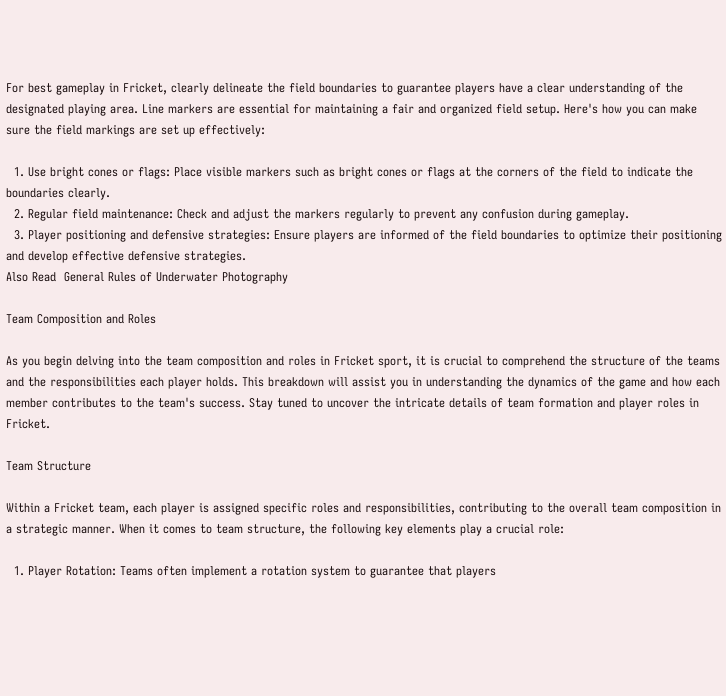For best gameplay in Fricket, clearly delineate the field boundaries to guarantee players have a clear understanding of the designated playing area. Line markers are essential for maintaining a fair and organized field setup. Here's how you can make sure the field markings are set up effectively:

  1. Use bright cones or flags: Place visible markers such as bright cones or flags at the corners of the field to indicate the boundaries clearly.
  2. Regular field maintenance: Check and adjust the markers regularly to prevent any confusion during gameplay.
  3. Player positioning and defensive strategies: Ensure players are informed of the field boundaries to optimize their positioning and develop effective defensive strategies.
Also Read  General Rules of Underwater Photography

Team Composition and Roles

As you begin delving into the team composition and roles in Fricket sport, it is crucial to comprehend the structure of the teams and the responsibilities each player holds. This breakdown will assist you in understanding the dynamics of the game and how each member contributes to the team's success. Stay tuned to uncover the intricate details of team formation and player roles in Fricket.

Team Structure

Within a Fricket team, each player is assigned specific roles and responsibilities, contributing to the overall team composition in a strategic manner. When it comes to team structure, the following key elements play a crucial role:

  1. Player Rotation: Teams often implement a rotation system to guarantee that players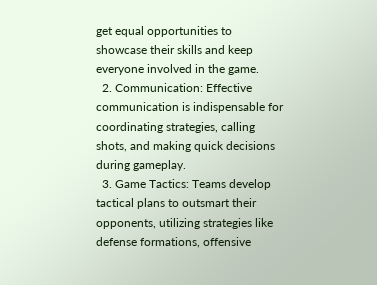get equal opportunities to showcase their skills and keep everyone involved in the game.
  2. Communication: Effective communication is indispensable for coordinating strategies, calling shots, and making quick decisions during gameplay.
  3. Game Tactics: Teams develop tactical plans to outsmart their opponents, utilizing strategies like defense formations, offensive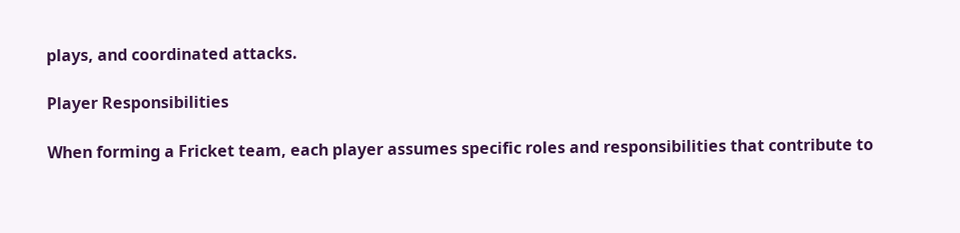plays, and coordinated attacks.

Player Responsibilities

When forming a Fricket team, each player assumes specific roles and responsibilities that contribute to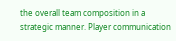the overall team composition in a strategic manner. Player communication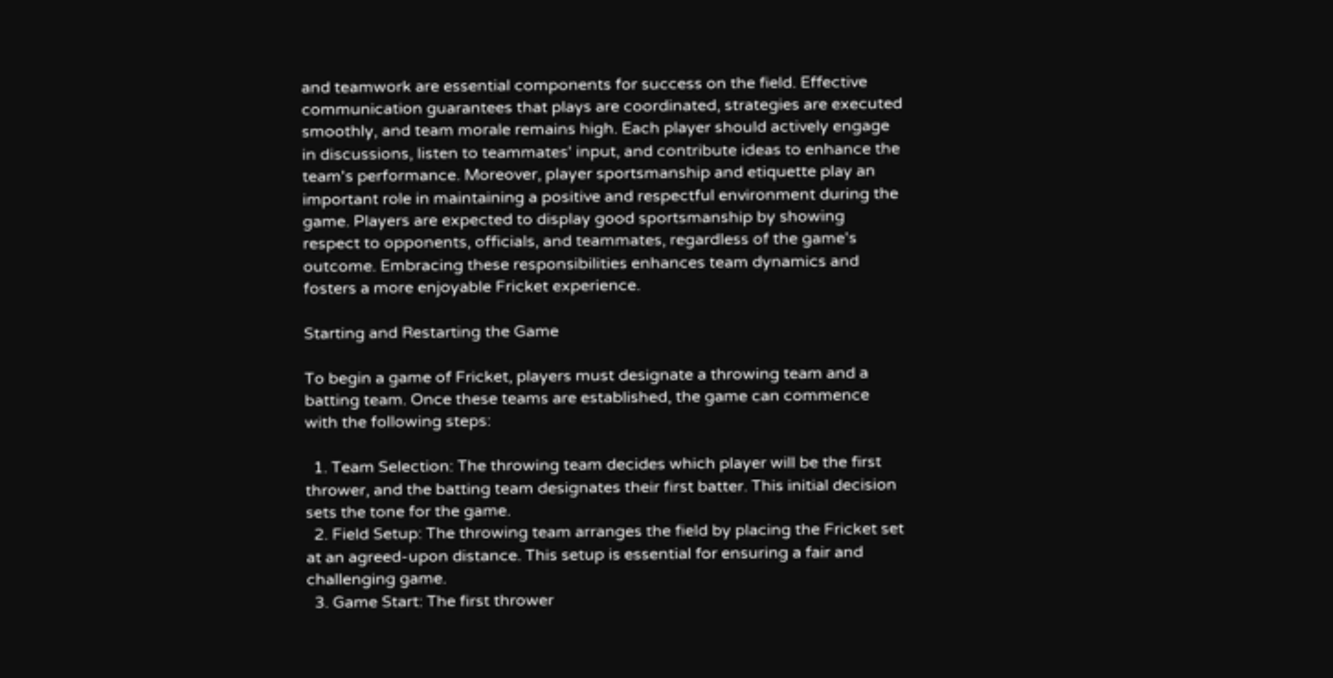and teamwork are essential components for success on the field. Effective communication guarantees that plays are coordinated, strategies are executed smoothly, and team morale remains high. Each player should actively engage in discussions, listen to teammates' input, and contribute ideas to enhance the team's performance. Moreover, player sportsmanship and etiquette play an important role in maintaining a positive and respectful environment during the game. Players are expected to display good sportsmanship by showing respect to opponents, officials, and teammates, regardless of the game's outcome. Embracing these responsibilities enhances team dynamics and fosters a more enjoyable Fricket experience.

Starting and Restarting the Game

To begin a game of Fricket, players must designate a throwing team and a batting team. Once these teams are established, the game can commence with the following steps:

  1. Team Selection: The throwing team decides which player will be the first thrower, and the batting team designates their first batter. This initial decision sets the tone for the game.
  2. Field Setup: The throwing team arranges the field by placing the Fricket set at an agreed-upon distance. This setup is essential for ensuring a fair and challenging game.
  3. Game Start: The first thrower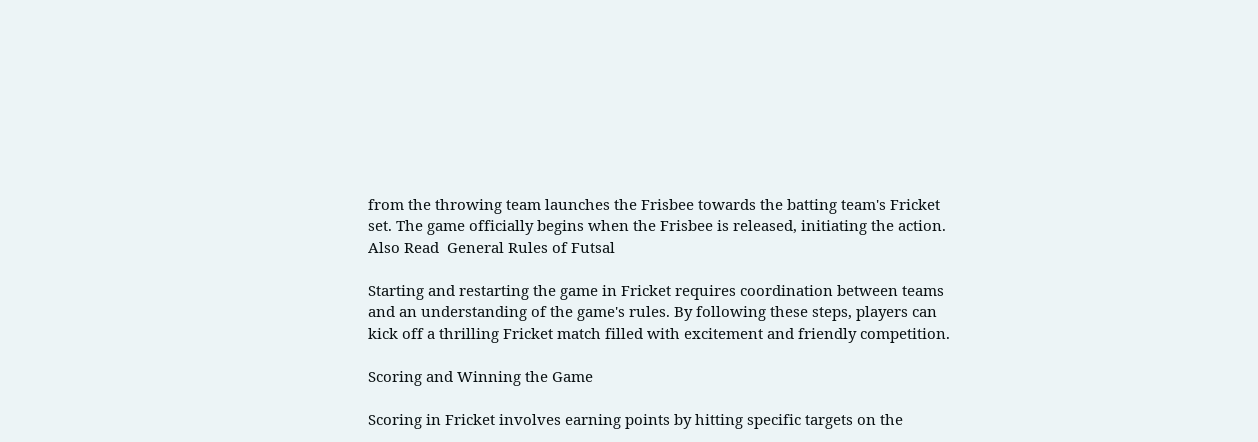from the throwing team launches the Frisbee towards the batting team's Fricket set. The game officially begins when the Frisbee is released, initiating the action.
Also Read  General Rules of Futsal

Starting and restarting the game in Fricket requires coordination between teams and an understanding of the game's rules. By following these steps, players can kick off a thrilling Fricket match filled with excitement and friendly competition.

Scoring and Winning the Game

Scoring in Fricket involves earning points by hitting specific targets on the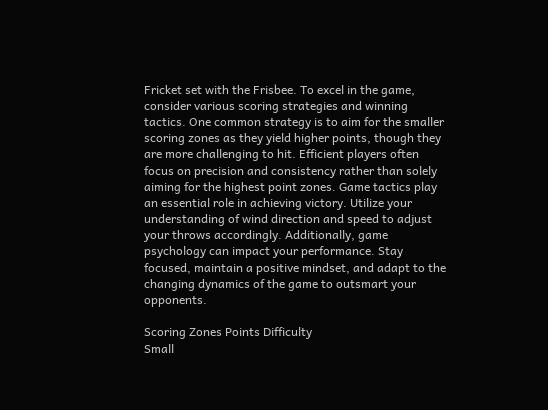Fricket set with the Frisbee. To excel in the game, consider various scoring strategies and winning tactics. One common strategy is to aim for the smaller scoring zones as they yield higher points, though they are more challenging to hit. Efficient players often focus on precision and consistency rather than solely aiming for the highest point zones. Game tactics play an essential role in achieving victory. Utilize your understanding of wind direction and speed to adjust your throws accordingly. Additionally, game psychology can impact your performance. Stay focused, maintain a positive mindset, and adapt to the changing dynamics of the game to outsmart your opponents.

Scoring Zones Points Difficulty
Small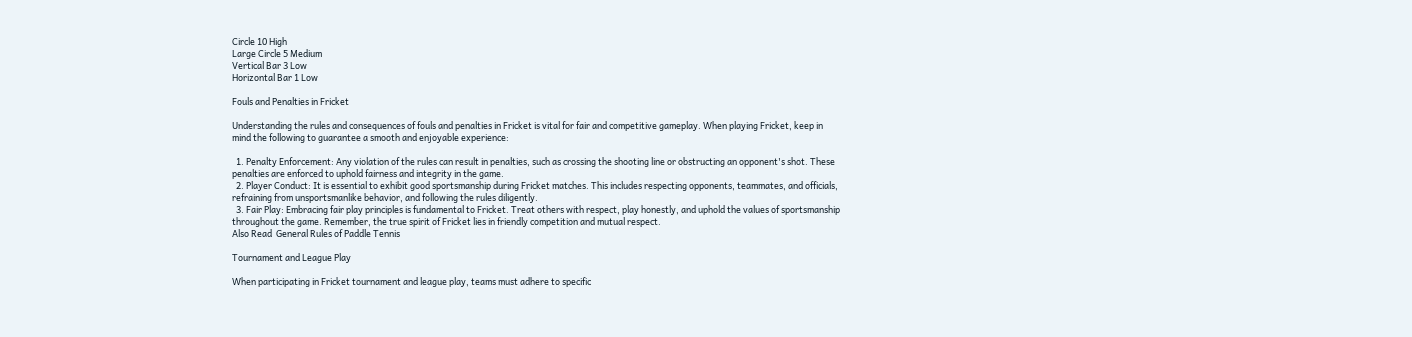Circle 10 High
Large Circle 5 Medium
Vertical Bar 3 Low
Horizontal Bar 1 Low

Fouls and Penalties in Fricket

Understanding the rules and consequences of fouls and penalties in Fricket is vital for fair and competitive gameplay. When playing Fricket, keep in mind the following to guarantee a smooth and enjoyable experience:

  1. Penalty Enforcement: Any violation of the rules can result in penalties, such as crossing the shooting line or obstructing an opponent's shot. These penalties are enforced to uphold fairness and integrity in the game.
  2. Player Conduct: It is essential to exhibit good sportsmanship during Fricket matches. This includes respecting opponents, teammates, and officials, refraining from unsportsmanlike behavior, and following the rules diligently.
  3. Fair Play: Embracing fair play principles is fundamental to Fricket. Treat others with respect, play honestly, and uphold the values of sportsmanship throughout the game. Remember, the true spirit of Fricket lies in friendly competition and mutual respect.
Also Read  General Rules of Paddle Tennis

Tournament and League Play

When participating in Fricket tournament and league play, teams must adhere to specific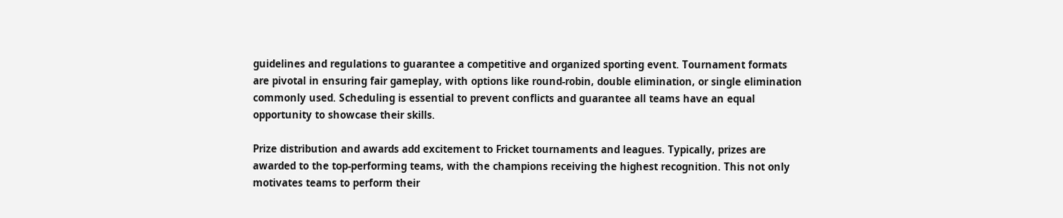guidelines and regulations to guarantee a competitive and organized sporting event. Tournament formats are pivotal in ensuring fair gameplay, with options like round-robin, double elimination, or single elimination commonly used. Scheduling is essential to prevent conflicts and guarantee all teams have an equal opportunity to showcase their skills.

Prize distribution and awards add excitement to Fricket tournaments and leagues. Typically, prizes are awarded to the top-performing teams, with the champions receiving the highest recognition. This not only motivates teams to perform their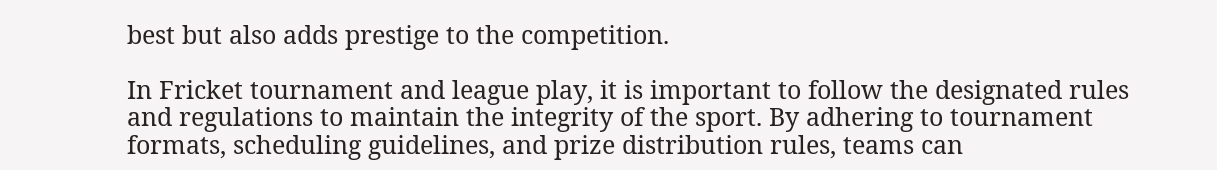best but also adds prestige to the competition.

In Fricket tournament and league play, it is important to follow the designated rules and regulations to maintain the integrity of the sport. By adhering to tournament formats, scheduling guidelines, and prize distribution rules, teams can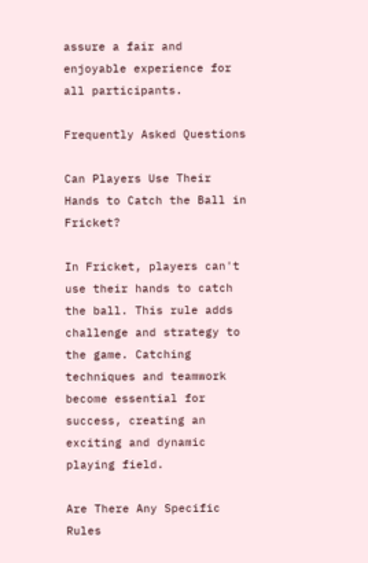assure a fair and enjoyable experience for all participants.

Frequently Asked Questions

Can Players Use Their Hands to Catch the Ball in Fricket?

In Fricket, players can't use their hands to catch the ball. This rule adds challenge and strategy to the game. Catching techniques and teamwork become essential for success, creating an exciting and dynamic playing field.

Are There Any Specific Rules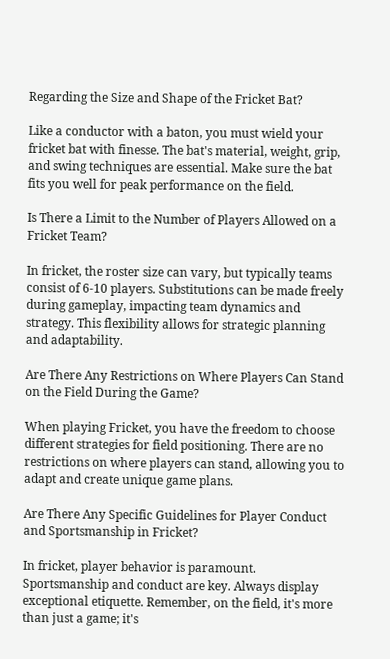Regarding the Size and Shape of the Fricket Bat?

Like a conductor with a baton, you must wield your fricket bat with finesse. The bat's material, weight, grip, and swing techniques are essential. Make sure the bat fits you well for peak performance on the field.

Is There a Limit to the Number of Players Allowed on a Fricket Team?

In fricket, the roster size can vary, but typically teams consist of 6-10 players. Substitutions can be made freely during gameplay, impacting team dynamics and strategy. This flexibility allows for strategic planning and adaptability.

Are There Any Restrictions on Where Players Can Stand on the Field During the Game?

When playing Fricket, you have the freedom to choose different strategies for field positioning. There are no restrictions on where players can stand, allowing you to adapt and create unique game plans.

Are There Any Specific Guidelines for Player Conduct and Sportsmanship in Fricket?

In fricket, player behavior is paramount. Sportsmanship and conduct are key. Always display exceptional etiquette. Remember, on the field, it's more than just a game; it's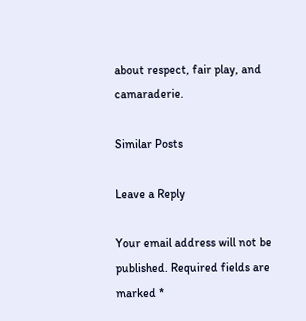about respect, fair play, and camaraderie.

Similar Posts

Leave a Reply

Your email address will not be published. Required fields are marked *